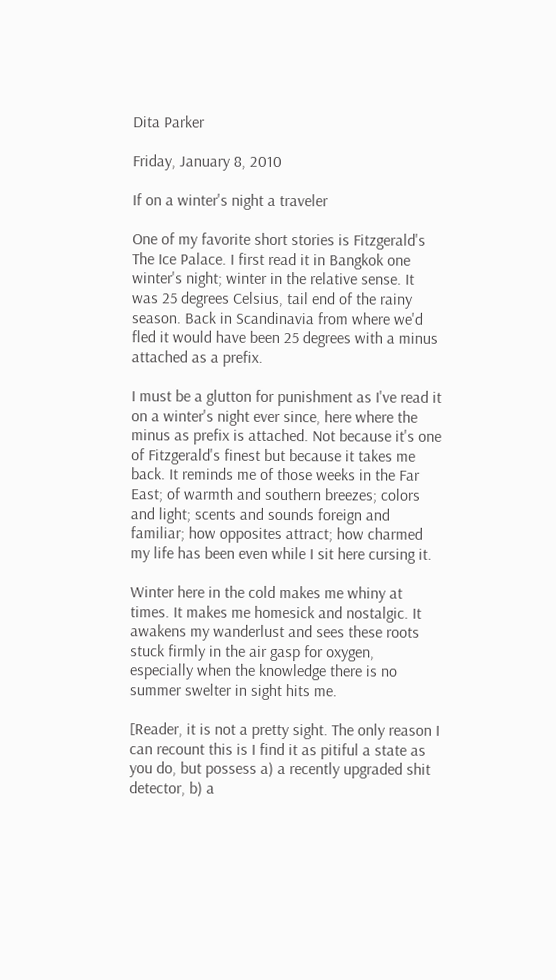Dita Parker

Friday, January 8, 2010

If on a winter's night a traveler

One of my favorite short stories is Fitzgerald's The Ice Palace. I first read it in Bangkok one winter's night; winter in the relative sense. It was 25 degrees Celsius, tail end of the rainy season. Back in Scandinavia from where we'd fled it would have been 25 degrees with a minus attached as a prefix.

I must be a glutton for punishment as I've read it on a winter's night ever since, here where the minus as prefix is attached. Not because it's one of Fitzgerald's finest but because it takes me back. It reminds me of those weeks in the Far East; of warmth and southern breezes; colors and light; scents and sounds foreign and familiar; how opposites attract; how charmed my life has been even while I sit here cursing it.

Winter here in the cold makes me whiny at times. It makes me homesick and nostalgic. It awakens my wanderlust and sees these roots stuck firmly in the air gasp for oxygen, especially when the knowledge there is no summer swelter in sight hits me.

[Reader, it is not a pretty sight. The only reason I can recount this is I find it as pitiful a state as you do, but possess a) a recently upgraded shit detector, b) a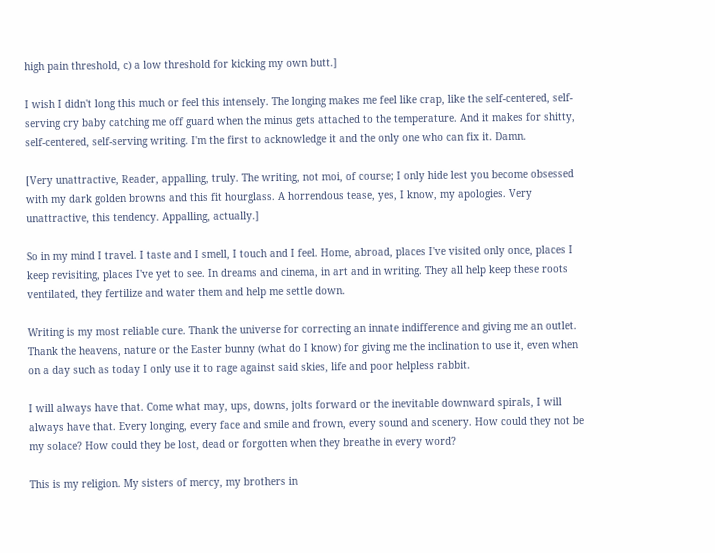high pain threshold, c) a low threshold for kicking my own butt.]

I wish I didn't long this much or feel this intensely. The longing makes me feel like crap, like the self-centered, self-serving cry baby catching me off guard when the minus gets attached to the temperature. And it makes for shitty, self-centered, self-serving writing. I'm the first to acknowledge it and the only one who can fix it. Damn.

[Very unattractive, Reader, appalling, truly. The writing, not moi, of course; I only hide lest you become obsessed with my dark golden browns and this fit hourglass. A horrendous tease, yes, I know, my apologies. Very unattractive, this tendency. Appalling, actually.]

So in my mind I travel. I taste and I smell, I touch and I feel. Home, abroad, places I've visited only once, places I keep revisiting, places I've yet to see. In dreams and cinema, in art and in writing. They all help keep these roots ventilated, they fertilize and water them and help me settle down.

Writing is my most reliable cure. Thank the universe for correcting an innate indifference and giving me an outlet. Thank the heavens, nature or the Easter bunny (what do I know) for giving me the inclination to use it, even when on a day such as today I only use it to rage against said skies, life and poor helpless rabbit.

I will always have that. Come what may, ups, downs, jolts forward or the inevitable downward spirals, I will always have that. Every longing, every face and smile and frown, every sound and scenery. How could they not be my solace? How could they be lost, dead or forgotten when they breathe in every word?

This is my religion. My sisters of mercy, my brothers in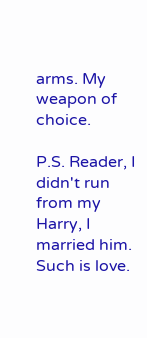arms. My weapon of choice.

P.S. Reader, I didn't run from my Harry, I married him. Such is love.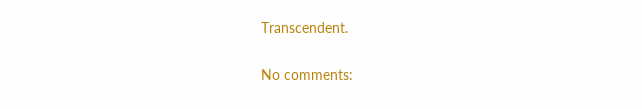Transcendent.

No comments: